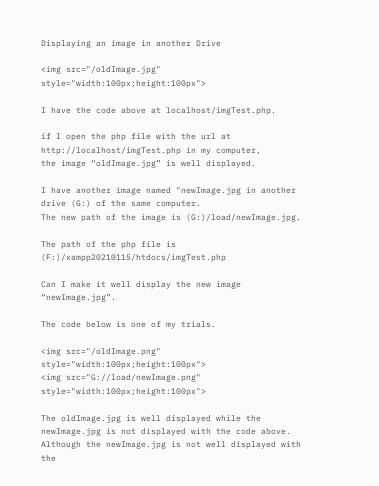Displaying an image in another Drive

<img src="/oldImage.jpg" style="width:100px;height:100px">

I have the code above at localhost/imgTest.php.

if I open the php file with the url at http://localhost/imgTest.php in my computer,
the image “oldImage.jpg” is well displayed.

I have another image named "newImage.jpg in another drive (G:) of the same computer.
The new path of the image is (G:)/load/newImage.jpg.

The path of the php file is (F:)/xampp20210115/htdocs/imgTest.php

Can I make it well display the new image “newImage.jpg”.

The code below is one of my trials.

<img src="/oldImage.png" style="width:100px;height:100px">
<img src="G://load/newImage.png" style="width:100px;height:100px">

The oldImage.jpg is well displayed while the newImage.jpg is not displayed with the code above.
Although the newImage.jpg is not well displayed with the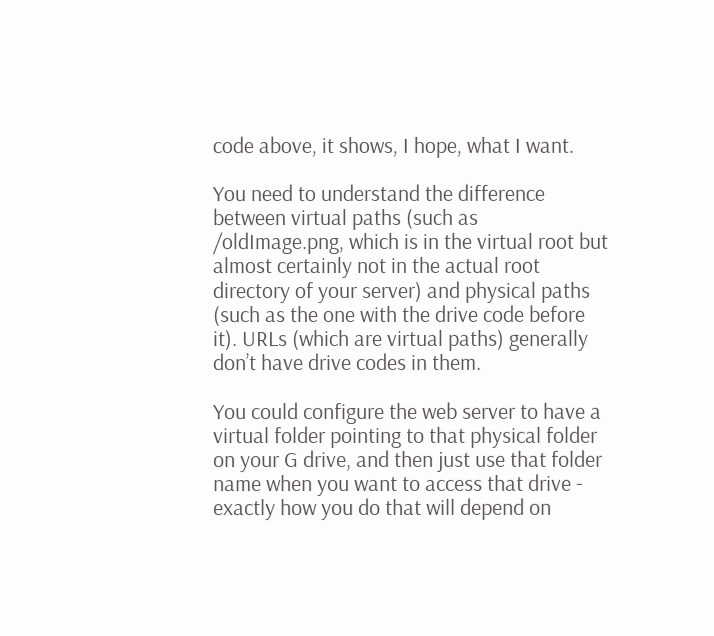code above, it shows, I hope, what I want.

You need to understand the difference between virtual paths (such as /oldImage.png, which is in the virtual root but almost certainly not in the actual root directory of your server) and physical paths (such as the one with the drive code before it). URLs (which are virtual paths) generally don’t have drive codes in them.

You could configure the web server to have a virtual folder pointing to that physical folder on your G drive, and then just use that folder name when you want to access that drive - exactly how you do that will depend on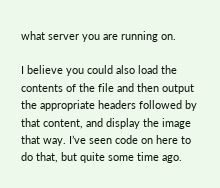what server you are running on.

I believe you could also load the contents of the file and then output the appropriate headers followed by that content, and display the image that way. I’ve seen code on here to do that, but quite some time ago.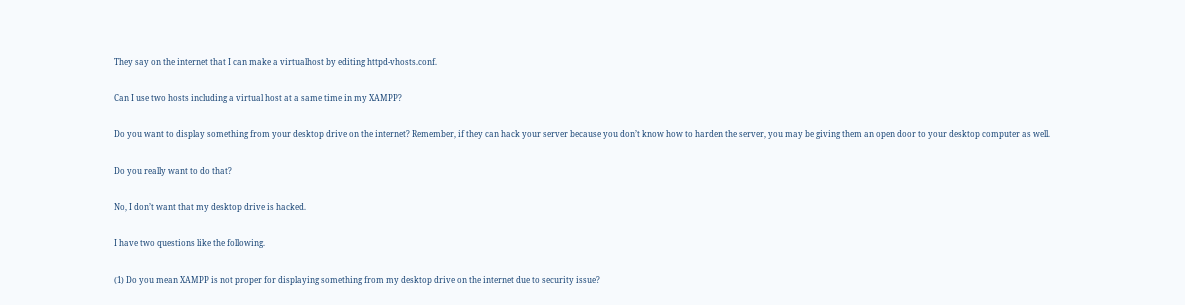They say on the internet that I can make a virtualhost by editing httpd-vhosts.conf.

Can I use two hosts including a virtual host at a same time in my XAMPP?

Do you want to display something from your desktop drive on the internet? Remember, if they can hack your server because you don’t know how to harden the server, you may be giving them an open door to your desktop computer as well.

Do you really want to do that?

No, I don’t want that my desktop drive is hacked.

I have two questions like the following.

(1) Do you mean XAMPP is not proper for displaying something from my desktop drive on the internet due to security issue?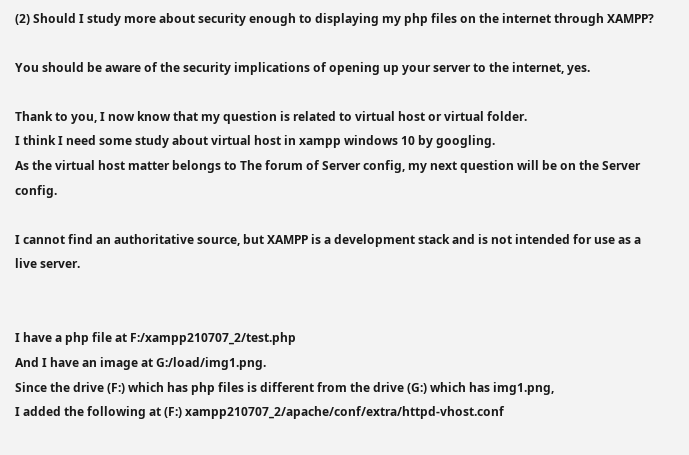(2) Should I study more about security enough to displaying my php files on the internet through XAMPP?

You should be aware of the security implications of opening up your server to the internet, yes.

Thank to you, I now know that my question is related to virtual host or virtual folder.
I think I need some study about virtual host in xampp windows 10 by googling.
As the virtual host matter belongs to The forum of Server config, my next question will be on the Server config.

I cannot find an authoritative source, but XAMPP is a development stack and is not intended for use as a live server.


I have a php file at F:/xampp210707_2/test.php
And I have an image at G:/load/img1.png.
Since the drive (F:) which has php files is different from the drive (G:) which has img1.png,
I added the following at (F:) xampp210707_2/apache/conf/extra/httpd-vhost.conf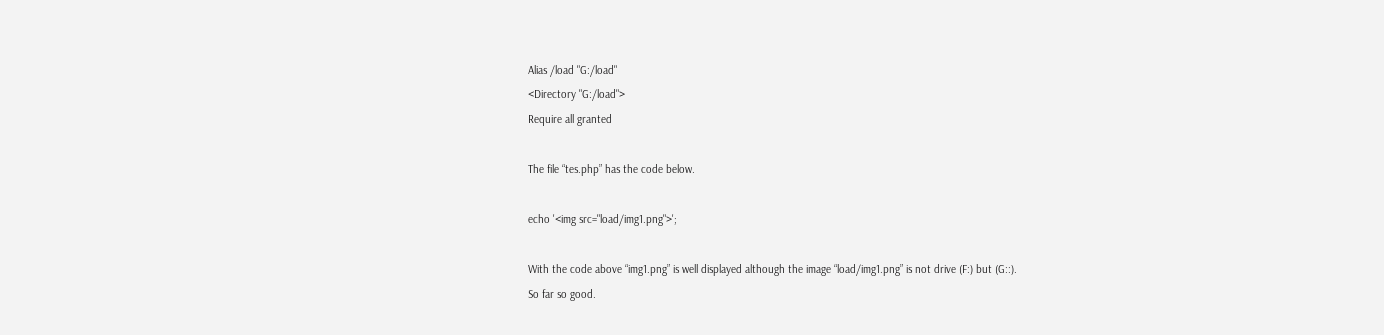Alias /load "G:/load"
<Directory "G:/load">
Require all granted

The file “tes.php” has the code below.

echo '<img src="load/img1.png">';

With the code above “img1.png” is well displayed although the image “load/img1.png” is not drive (F:) but (G::).
So far so good.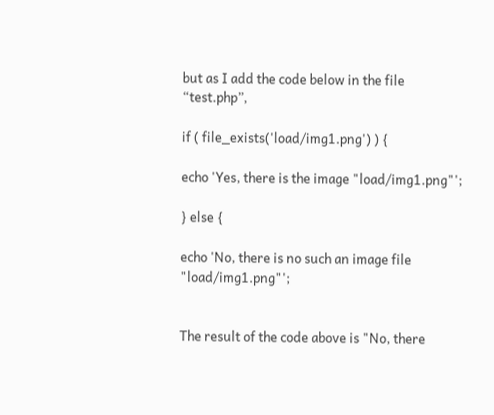but as I add the code below in the file “test.php”,

if ( file_exists('load/img1.png') ) {

echo 'Yes, there is the image "load/img1.png"';

} else {

echo 'No, there is no such an image file "load/img1.png"';


The result of the code above is "No, there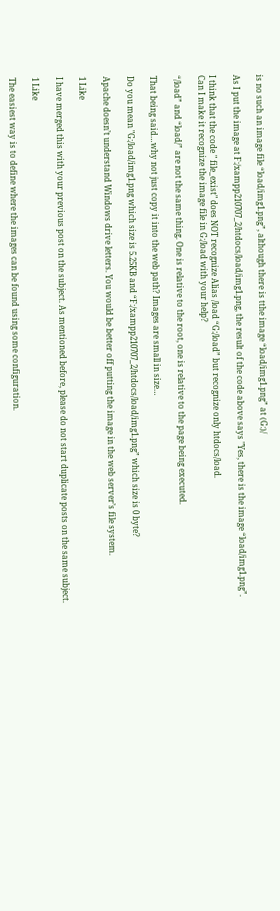is no such an image file “load/img1.png”, although there is tthe image “load/img1.png” at (G:)/

As I put the image at F:/xampp210707_2/htdocs/load/img1.png, the result of the code above says "Yes, there is the image “load/img1.png”.

I think that the code " file_exist" does NOT recognize Alias /load “G:/load” but recognize only htdocs/load.
Can I make it recognize the image file in G:/load with your help?

“/load” and “load/” are not the same thing. One is relative to the root, one is relative to the page being executed.

That being said…why not just copy it into the web path? Images are small in size…

Do you mean "G:/load/img1.png which size is 5.25KB and “F:/xampp210707_2/htdocs/load/img1.png” which size is 0 byte?

Apache doesn’t understand Windows drive letters. You would be better off putting the image in the web server’s file system.

1 Like

I have merged this with your previous post on the subject. As mentioned before, please do not start duplicate posts on the same subject.

1 Like

The easiest way is to define where the images can be found using some configuration.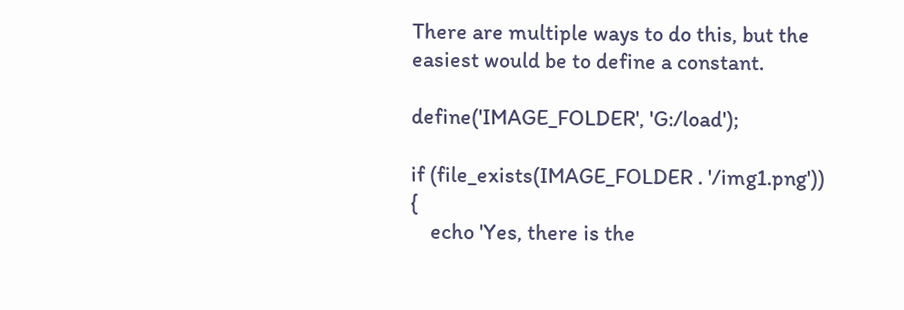There are multiple ways to do this, but the easiest would be to define a constant.

define('IMAGE_FOLDER', 'G:/load');

if (file_exists(IMAGE_FOLDER . '/img1.png')) {
    echo 'Yes, there is the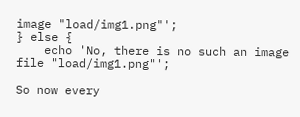image "load/img1.png"';
} else {
    echo 'No, there is no such an image file "load/img1.png"';

So now every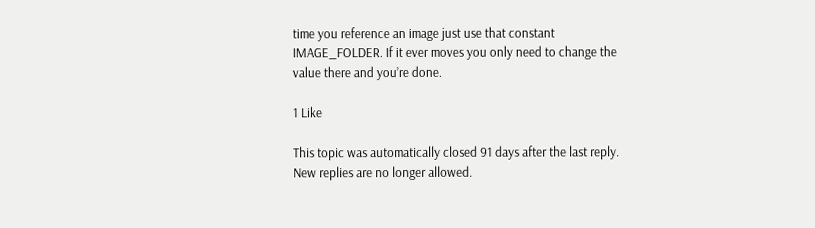time you reference an image just use that constant IMAGE_FOLDER. If it ever moves you only need to change the value there and you’re done.

1 Like

This topic was automatically closed 91 days after the last reply. New replies are no longer allowed.